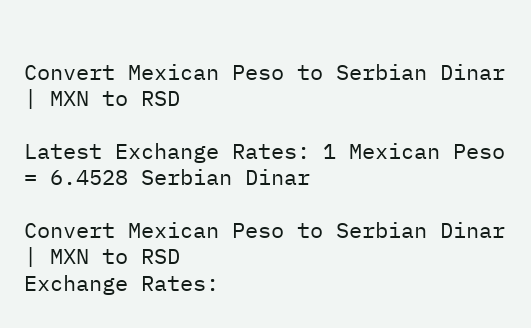Convert Mexican Peso to Serbian Dinar | MXN to RSD

Latest Exchange Rates: 1 Mexican Peso = 6.4528 Serbian Dinar

Convert Mexican Peso to Serbian Dinar | MXN to RSD
Exchange Rates: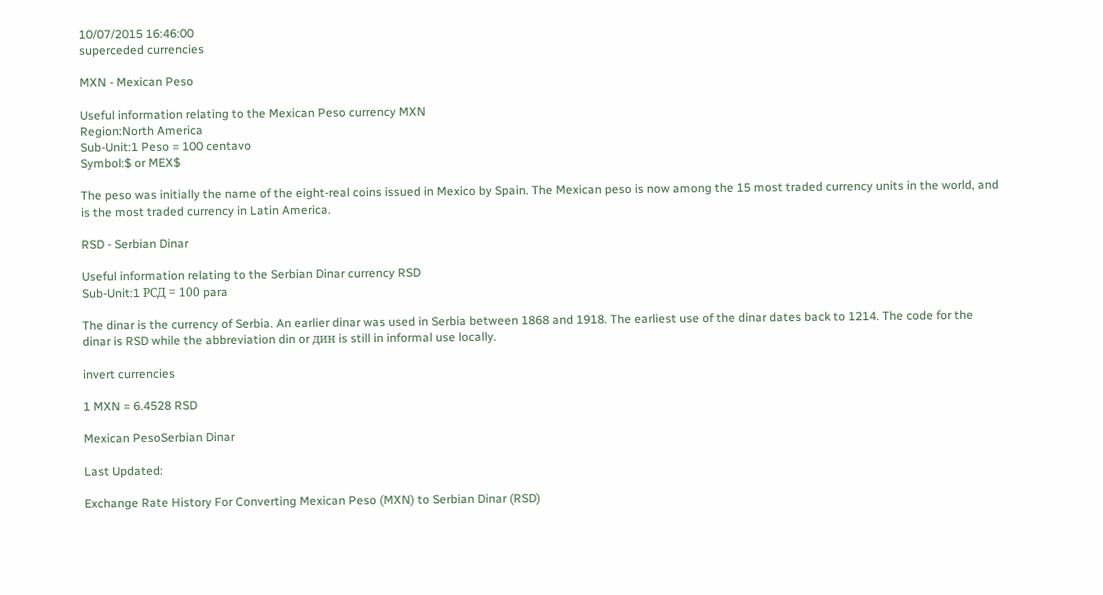10/07/2015 16:46:00
superceded currencies

MXN - Mexican Peso

Useful information relating to the Mexican Peso currency MXN
Region:North America
Sub-Unit:1 Peso = 100 centavo
Symbol:$ or MEX$

The peso was initially the name of the eight-real coins issued in Mexico by Spain. The Mexican peso is now among the 15 most traded currency units in the world, and is the most traded currency in Latin America.

RSD - Serbian Dinar

Useful information relating to the Serbian Dinar currency RSD
Sub-Unit:1 РСД = 100 para

The dinar is the currency of Serbia. An earlier dinar was used in Serbia between 1868 and 1918. The earliest use of the dinar dates back to 1214. The code for the dinar is RSD while the abbreviation din or дин is still in informal use locally.

invert currencies

1 MXN = 6.4528 RSD

Mexican PesoSerbian Dinar

Last Updated:

Exchange Rate History For Converting Mexican Peso (MXN) to Serbian Dinar (RSD)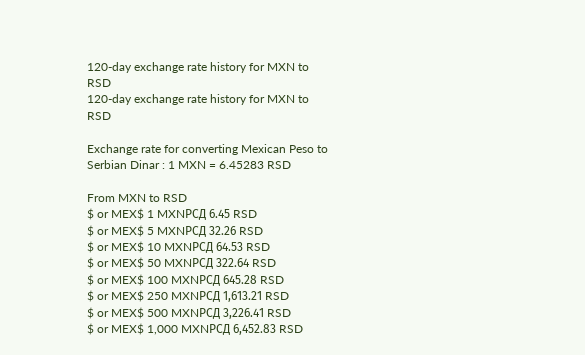120-day exchange rate history for MXN to RSD
120-day exchange rate history for MXN to RSD

Exchange rate for converting Mexican Peso to Serbian Dinar : 1 MXN = 6.45283 RSD

From MXN to RSD
$ or MEX$ 1 MXNРСД 6.45 RSD
$ or MEX$ 5 MXNРСД 32.26 RSD
$ or MEX$ 10 MXNРСД 64.53 RSD
$ or MEX$ 50 MXNРСД 322.64 RSD
$ or MEX$ 100 MXNРСД 645.28 RSD
$ or MEX$ 250 MXNРСД 1,613.21 RSD
$ or MEX$ 500 MXNРСД 3,226.41 RSD
$ or MEX$ 1,000 MXNРСД 6,452.83 RSD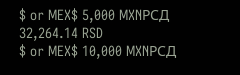$ or MEX$ 5,000 MXNРСД 32,264.14 RSD
$ or MEX$ 10,000 MXNРСД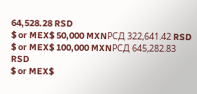64,528.28 RSD
$ or MEX$ 50,000 MXNРСД 322,641.42 RSD
$ or MEX$ 100,000 MXNРСД 645,282.83 RSD
$ or MEX$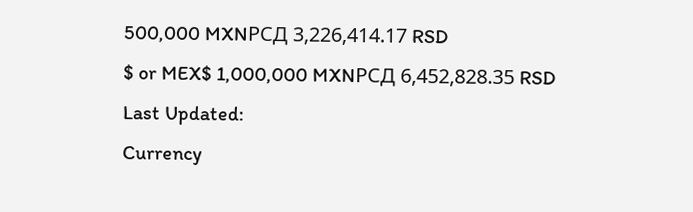500,000 MXNРСД 3,226,414.17 RSD
$ or MEX$ 1,000,000 MXNРСД 6,452,828.35 RSD
Last Updated:
Currency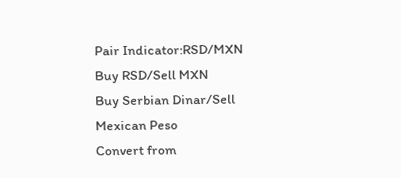Pair Indicator:RSD/MXN
Buy RSD/Sell MXN
Buy Serbian Dinar/Sell Mexican Peso
Convert from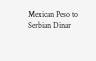Mexican Peso to Serbian Dinar